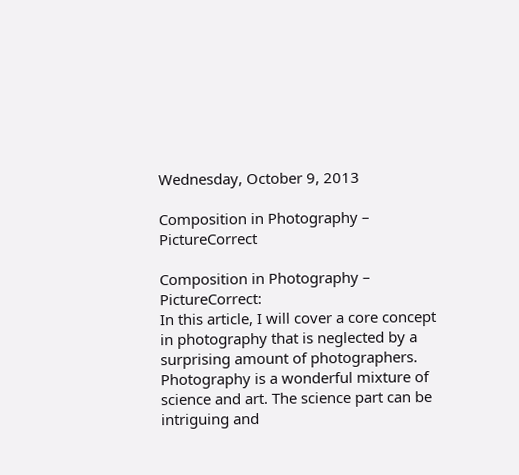Wednesday, October 9, 2013

Composition in Photography – PictureCorrect

Composition in Photography – PictureCorrect:
In this article, I will cover a core concept in photography that is neglected by a surprising amount of photographers. Photography is a wonderful mixture of science and art. The science part can be intriguing and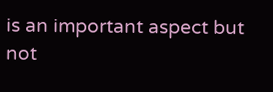is an important aspect but not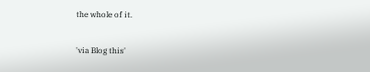the whole of it.

'via Blog this'